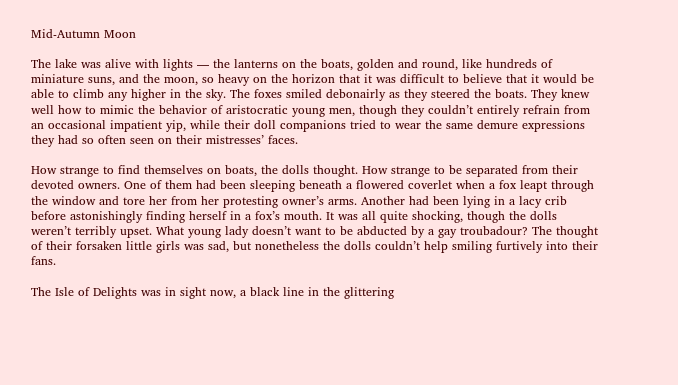Mid-Autumn Moon

The lake was alive with lights — the lanterns on the boats, golden and round, like hundreds of miniature suns, and the moon, so heavy on the horizon that it was difficult to believe that it would be able to climb any higher in the sky. The foxes smiled debonairly as they steered the boats. They knew well how to mimic the behavior of aristocratic young men, though they couldn’t entirely refrain from an occasional impatient yip, while their doll companions tried to wear the same demure expressions they had so often seen on their mistresses’ faces.

How strange to find themselves on boats, the dolls thought. How strange to be separated from their devoted owners. One of them had been sleeping beneath a flowered coverlet when a fox leapt through the window and tore her from her protesting owner’s arms. Another had been lying in a lacy crib before astonishingly finding herself in a fox’s mouth. It was all quite shocking, though the dolls weren’t terribly upset. What young lady doesn’t want to be abducted by a gay troubadour? The thought of their forsaken little girls was sad, but nonetheless the dolls couldn’t help smiling furtively into their fans.

The Isle of Delights was in sight now, a black line in the glittering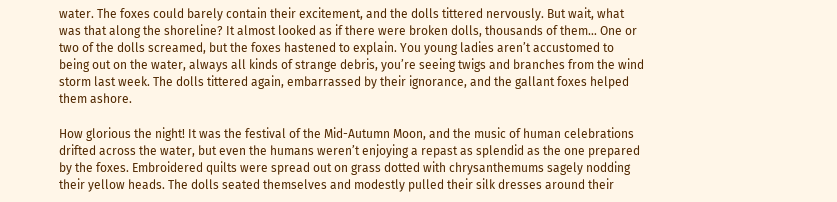water. The foxes could barely contain their excitement, and the dolls tittered nervously. But wait, what was that along the shoreline? It almost looked as if there were broken dolls, thousands of them… One or two of the dolls screamed, but the foxes hastened to explain. You young ladies aren’t accustomed to being out on the water, always all kinds of strange debris, you’re seeing twigs and branches from the wind storm last week. The dolls tittered again, embarrassed by their ignorance, and the gallant foxes helped them ashore.

How glorious the night! It was the festival of the Mid-Autumn Moon, and the music of human celebrations drifted across the water, but even the humans weren’t enjoying a repast as splendid as the one prepared by the foxes. Embroidered quilts were spread out on grass dotted with chrysanthemums sagely nodding their yellow heads. The dolls seated themselves and modestly pulled their silk dresses around their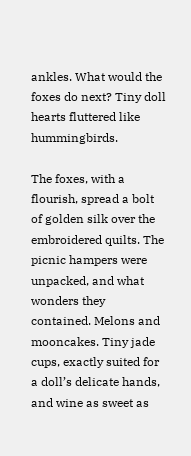ankles. What would the foxes do next? Tiny doll hearts fluttered like hummingbirds.

The foxes, with a flourish, spread a bolt of golden silk over the embroidered quilts. The picnic hampers were unpacked, and what wonders they contained. Melons and mooncakes. Tiny jade cups, exactly suited for a doll’s delicate hands, and wine as sweet as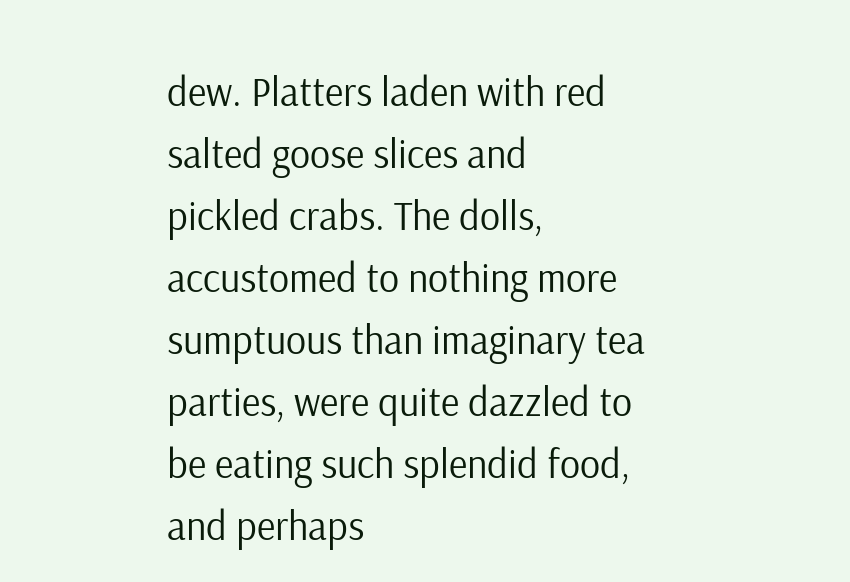dew. Platters laden with red salted goose slices and pickled crabs. The dolls, accustomed to nothing more sumptuous than imaginary tea parties, were quite dazzled to be eating such splendid food, and perhaps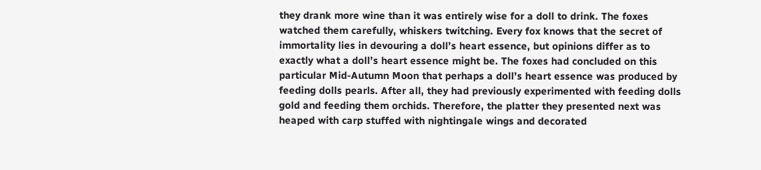they drank more wine than it was entirely wise for a doll to drink. The foxes watched them carefully, whiskers twitching. Every fox knows that the secret of immortality lies in devouring a doll’s heart essence, but opinions differ as to exactly what a doll’s heart essence might be. The foxes had concluded on this particular Mid-Autumn Moon that perhaps a doll’s heart essence was produced by feeding dolls pearls. After all, they had previously experimented with feeding dolls gold and feeding them orchids. Therefore, the platter they presented next was heaped with carp stuffed with nightingale wings and decorated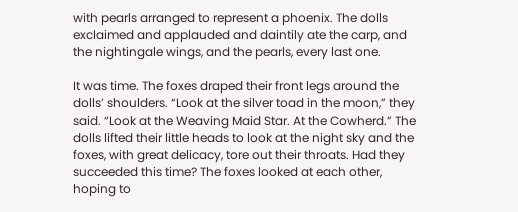with pearls arranged to represent a phoenix. The dolls exclaimed and applauded and daintily ate the carp, and the nightingale wings, and the pearls, every last one.

It was time. The foxes draped their front legs around the dolls’ shoulders. “Look at the silver toad in the moon,” they said. “Look at the Weaving Maid Star. At the Cowherd.” The dolls lifted their little heads to look at the night sky and the foxes, with great delicacy, tore out their throats. Had they succeeded this time? The foxes looked at each other, hoping to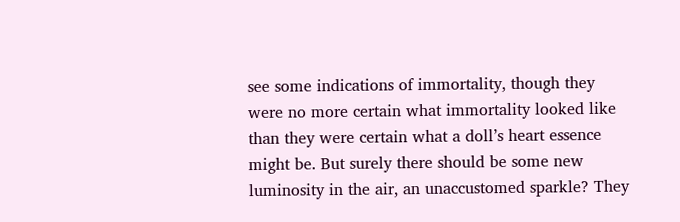see some indications of immortality, though they were no more certain what immortality looked like than they were certain what a doll’s heart essence might be. But surely there should be some new luminosity in the air, an unaccustomed sparkle? They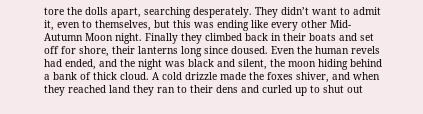tore the dolls apart, searching desperately. They didn’t want to admit it, even to themselves, but this was ending like every other Mid-Autumn Moon night. Finally they climbed back in their boats and set off for shore, their lanterns long since doused. Even the human revels had ended, and the night was black and silent, the moon hiding behind a bank of thick cloud. A cold drizzle made the foxes shiver, and when they reached land they ran to their dens and curled up to shut out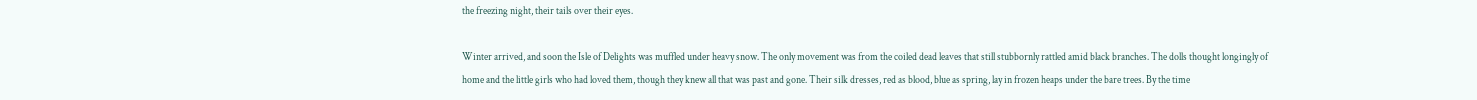the freezing night, their tails over their eyes.

Winter arrived, and soon the Isle of Delights was muffled under heavy snow. The only movement was from the coiled dead leaves that still stubbornly rattled amid black branches. The dolls thought longingly of home and the little girls who had loved them, though they knew all that was past and gone. Their silk dresses, red as blood, blue as spring, lay in frozen heaps under the bare trees. By the time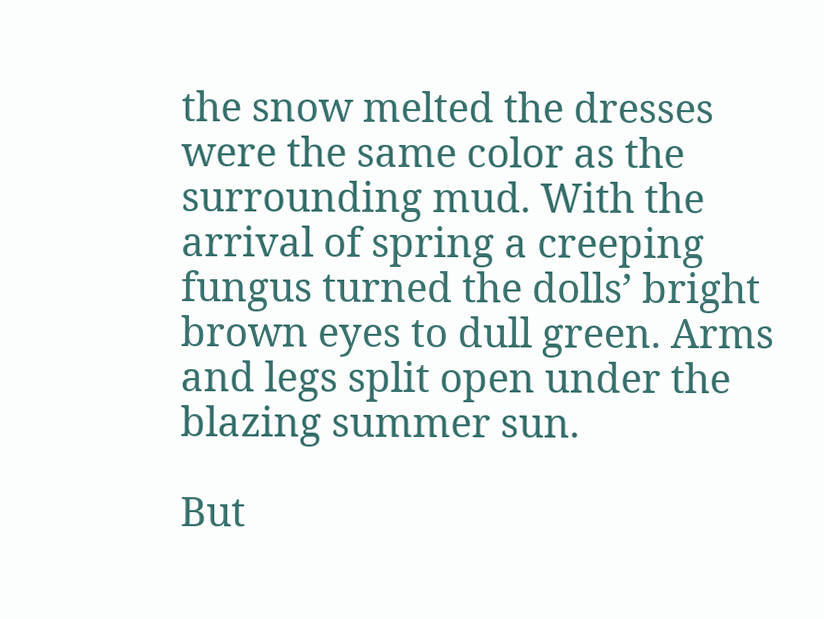the snow melted the dresses were the same color as the surrounding mud. With the arrival of spring a creeping fungus turned the dolls’ bright brown eyes to dull green. Arms and legs split open under the blazing summer sun.

But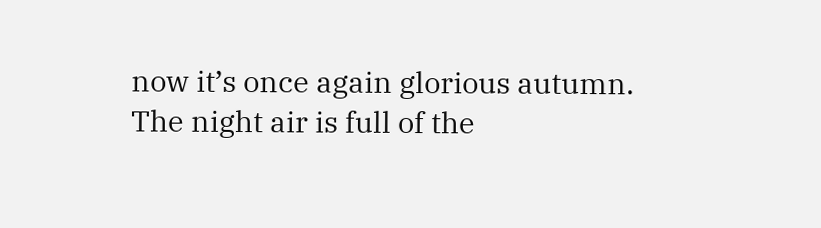now it’s once again glorious autumn. The night air is full of the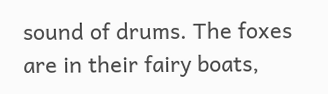sound of drums. The foxes are in their fairy boats,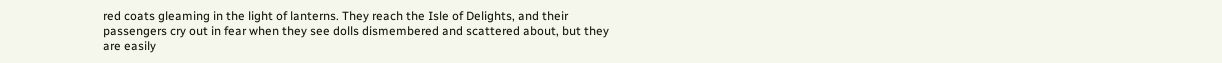red coats gleaming in the light of lanterns. They reach the Isle of Delights, and their passengers cry out in fear when they see dolls dismembered and scattered about, but they are easily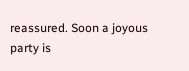reassured. Soon a joyous party is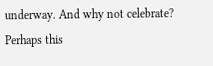underway. And why not celebrate? Perhaps this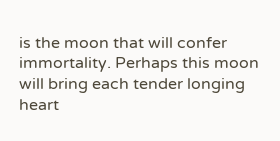is the moon that will confer immortality. Perhaps this moon will bring each tender longing heart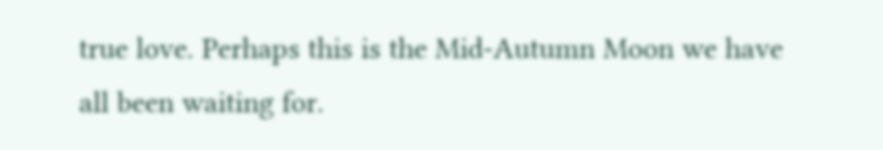true love. Perhaps this is the Mid-Autumn Moon we have all been waiting for.